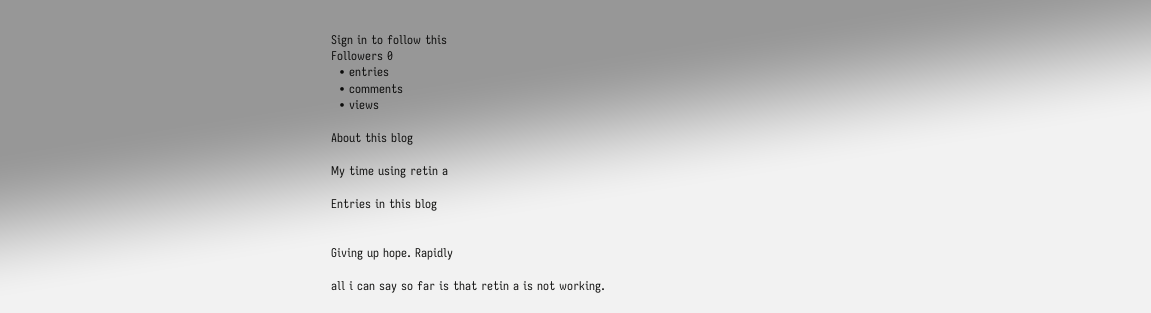Sign in to follow this
Followers 0
  • entries
  • comments
  • views

About this blog

My time using retin a

Entries in this blog


Giving up hope. Rapidly

all i can say so far is that retin a is not working.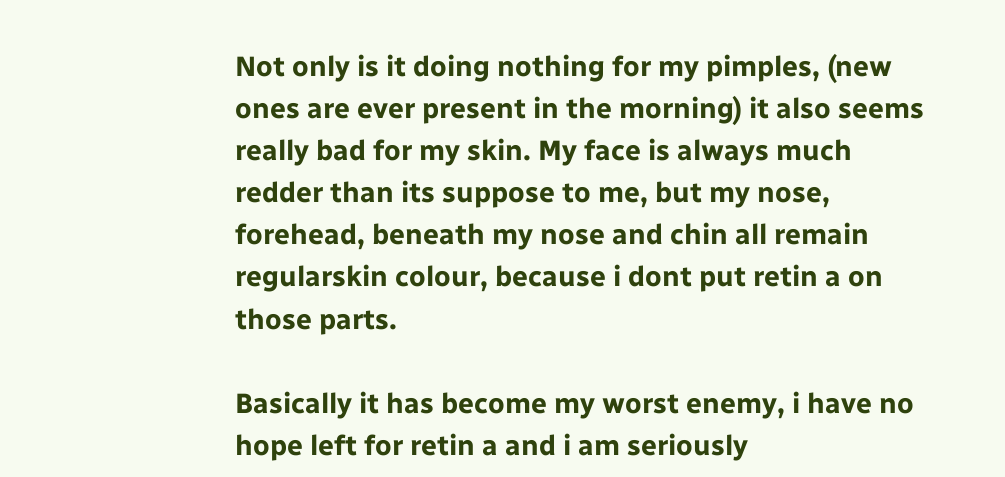Not only is it doing nothing for my pimples, (new ones are ever present in the morning) it also seems really bad for my skin. My face is always much redder than its suppose to me, but my nose, forehead, beneath my nose and chin all remain regularskin colour, because i dont put retin a on those parts.

Basically it has become my worst enemy, i have no hope left for retin a and i am seriously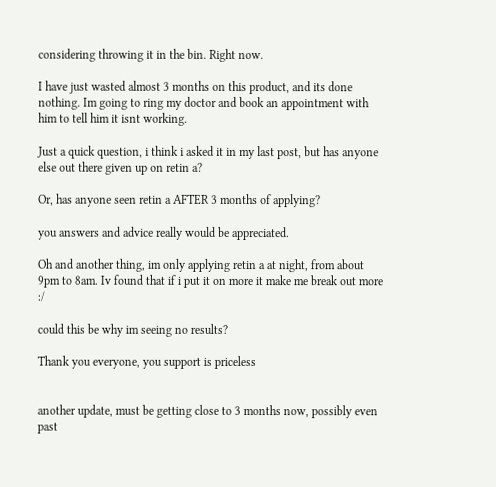considering throwing it in the bin. Right now.

I have just wasted almost 3 months on this product, and its done nothing. Im going to ring my doctor and book an appointment with him to tell him it isnt working.

Just a quick question, i think i asked it in my last post, but has anyone else out there given up on retin a?

Or, has anyone seen retin a AFTER 3 months of applying?

you answers and advice really would be appreciated.

Oh and another thing, im only applying retin a at night, from about 9pm to 8am. Iv found that if i put it on more it make me break out more :/

could this be why im seeing no results?

Thank you everyone, you support is priceless


another update, must be getting close to 3 months now, possibly even past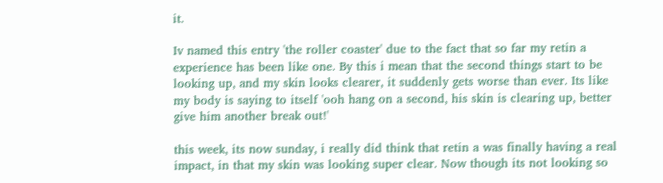it.

Iv named this entry 'the roller coaster' due to the fact that so far my retin a experience has been like one. By this i mean that the second things start to be looking up, and my skin looks clearer, it suddenly gets worse than ever. Its like my body is saying to itself 'ooh hang on a second, his skin is clearing up, better give him another break out!'

this week, its now sunday, i really did think that retin a was finally having a real impact, in that my skin was looking super clear. Now though its not looking so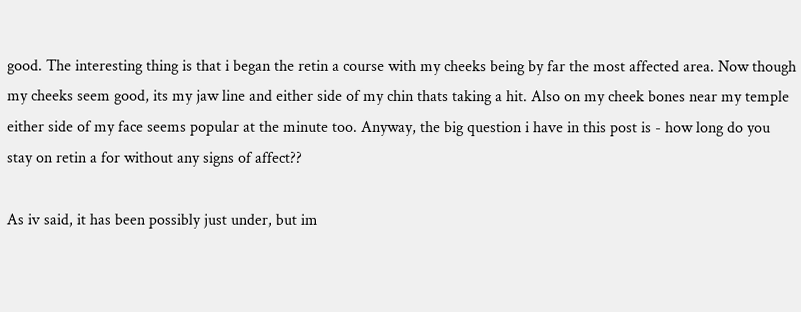good. The interesting thing is that i began the retin a course with my cheeks being by far the most affected area. Now though my cheeks seem good, its my jaw line and either side of my chin thats taking a hit. Also on my cheek bones near my temple either side of my face seems popular at the minute too. Anyway, the big question i have in this post is - how long do you stay on retin a for without any signs of affect??

As iv said, it has been possibly just under, but im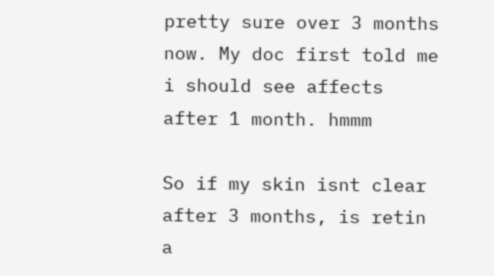pretty sure over 3 months now. My doc first told me i should see affects after 1 month. hmmm

So if my skin isnt clear after 3 months, is retin a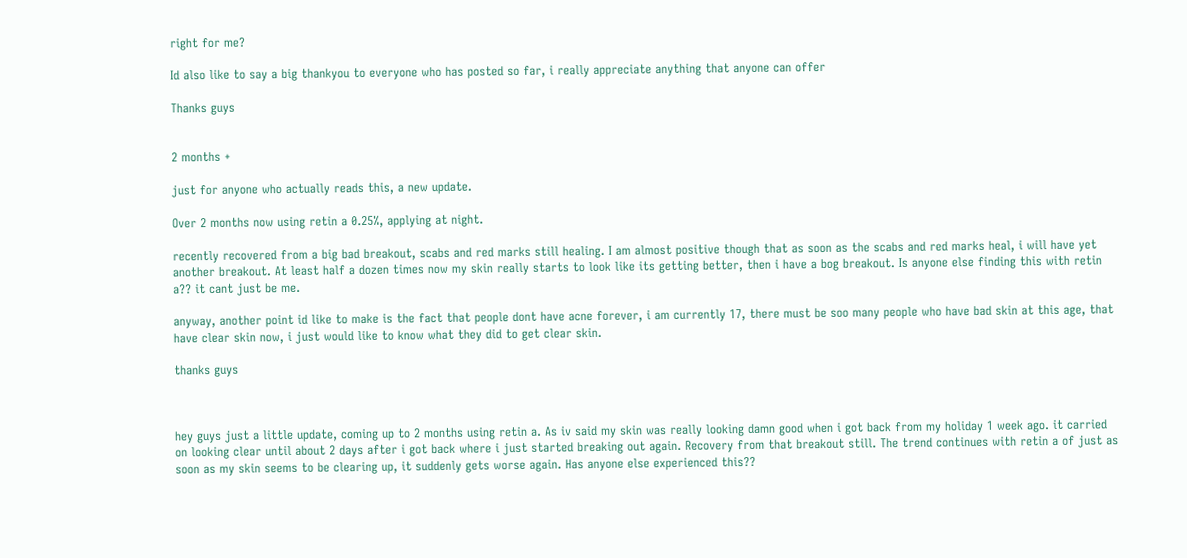right for me?

Id also like to say a big thankyou to everyone who has posted so far, i really appreciate anything that anyone can offer

Thanks guys


2 months +

just for anyone who actually reads this, a new update.

Over 2 months now using retin a 0.25%, applying at night.

recently recovered from a big bad breakout, scabs and red marks still healing. I am almost positive though that as soon as the scabs and red marks heal, i will have yet another breakout. At least half a dozen times now my skin really starts to look like its getting better, then i have a bog breakout. Is anyone else finding this with retin a?? it cant just be me.

anyway, another point id like to make is the fact that people dont have acne forever, i am currently 17, there must be soo many people who have bad skin at this age, that have clear skin now, i just would like to know what they did to get clear skin.

thanks guys



hey guys just a little update, coming up to 2 months using retin a. As iv said my skin was really looking damn good when i got back from my holiday 1 week ago. it carried on looking clear until about 2 days after i got back where i just started breaking out again. Recovery from that breakout still. The trend continues with retin a of just as soon as my skin seems to be clearing up, it suddenly gets worse again. Has anyone else experienced this??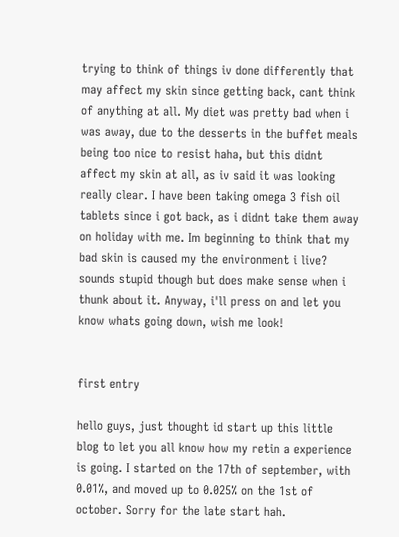trying to think of things iv done differently that may affect my skin since getting back, cant think of anything at all. My diet was pretty bad when i was away, due to the desserts in the buffet meals being too nice to resist haha, but this didnt affect my skin at all, as iv said it was looking really clear. I have been taking omega 3 fish oil tablets since i got back, as i didnt take them away on holiday with me. Im beginning to think that my bad skin is caused my the environment i live? sounds stupid though but does make sense when i thunk about it. Anyway, i'll press on and let you know whats going down, wish me look!


first entry

hello guys, just thought id start up this little blog to let you all know how my retin a experience is going. I started on the 17th of september, with 0.01%, and moved up to 0.025% on the 1st of october. Sorry for the late start hah.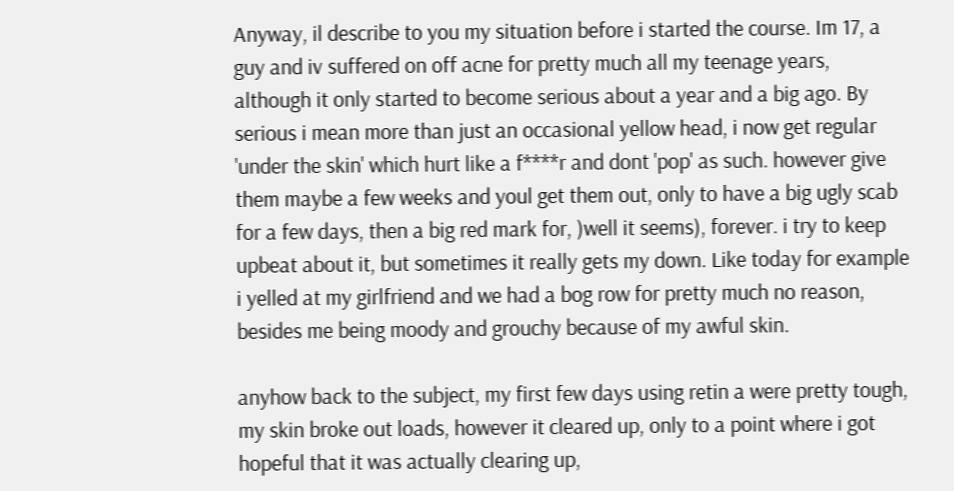Anyway, il describe to you my situation before i started the course. Im 17, a guy and iv suffered on off acne for pretty much all my teenage years, although it only started to become serious about a year and a big ago. By serious i mean more than just an occasional yellow head, i now get regular 'under the skin' which hurt like a f****r and dont 'pop' as such. however give them maybe a few weeks and youl get them out, only to have a big ugly scab for a few days, then a big red mark for, )well it seems), forever. i try to keep upbeat about it, but sometimes it really gets my down. Like today for example i yelled at my girlfriend and we had a bog row for pretty much no reason, besides me being moody and grouchy because of my awful skin.

anyhow back to the subject, my first few days using retin a were pretty tough, my skin broke out loads, however it cleared up, only to a point where i got hopeful that it was actually clearing up,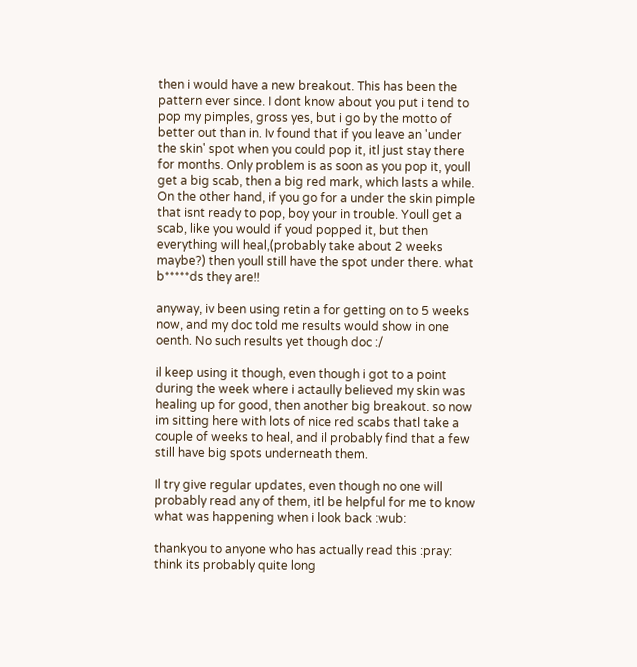then i would have a new breakout. This has been the pattern ever since. I dont know about you put i tend to pop my pimples, gross yes, but i go by the motto of better out than in. Iv found that if you leave an 'under the skin' spot when you could pop it, itl just stay there for months. Only problem is as soon as you pop it, youll get a big scab, then a big red mark, which lasts a while. On the other hand, if you go for a under the skin pimple that isnt ready to pop, boy your in trouble. Youll get a scab, like you would if youd popped it, but then everything will heal,(probably take about 2 weeks maybe?) then youll still have the spot under there. what b*****ds they are!!

anyway, iv been using retin a for getting on to 5 weeks now, and my doc told me results would show in one oenth. No such results yet though doc :/

il keep using it though, even though i got to a point during the week where i actaully believed my skin was healing up for good, then another big breakout. so now im sitting here with lots of nice red scabs thatl take a couple of weeks to heal, and il probably find that a few still have big spots underneath them.

Il try give regular updates, even though no one will probably read any of them, itl be helpful for me to know what was happening when i look back :wub:

thankyou to anyone who has actually read this :pray: think its probably quite long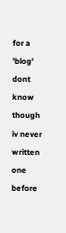for a 'blog' dont know though iv never written one before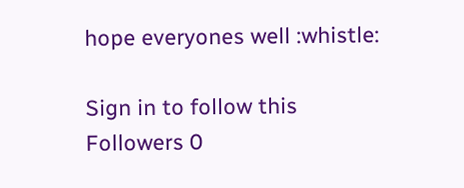hope everyones well :whistle:

Sign in to follow this
Followers 0